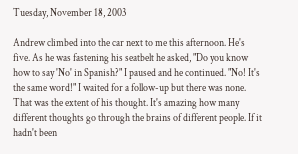Tuesday, November 18, 2003

Andrew climbed into the car next to me this afternoon. He's five. As he was fastening his seatbelt he asked, "Do you know how to say 'No' in Spanish?" I paused and he continued. "No! It's the same word!" I waited for a follow-up but there was none. That was the extent of his thought. It's amazing how many different thoughts go through the brains of different people. If it hadn't been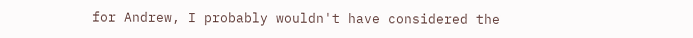for Andrew, I probably wouldn't have considered the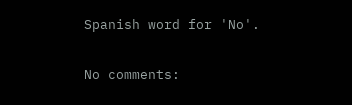Spanish word for 'No'.

No comments: